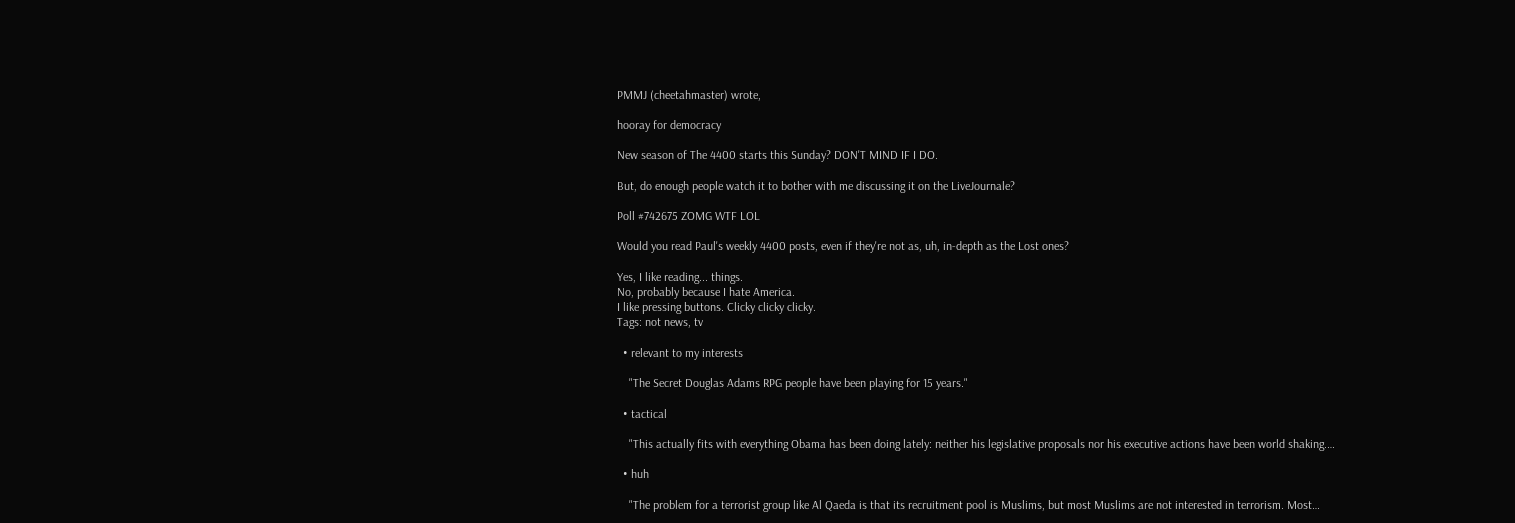PMMJ (cheetahmaster) wrote,

hooray for democracy

New season of The 4400 starts this Sunday? DON'T MIND IF I DO.

But, do enough people watch it to bother with me discussing it on the LiveJournale?

Poll #742675 ZOMG WTF LOL

Would you read Paul's weekly 4400 posts, even if they're not as, uh, in-depth as the Lost ones?

Yes, I like reading... things.
No, probably because I hate America.
I like pressing buttons. Clicky clicky clicky.
Tags: not news, tv

  • relevant to my interests

    "The Secret Douglas Adams RPG people have been playing for 15 years."

  • tactical

    "This actually fits with everything Obama has been doing lately: neither his legislative proposals nor his executive actions have been world shaking.…

  • huh

    "The problem for a terrorist group like Al Qaeda is that its recruitment pool is Muslims, but most Muslims are not interested in terrorism. Most…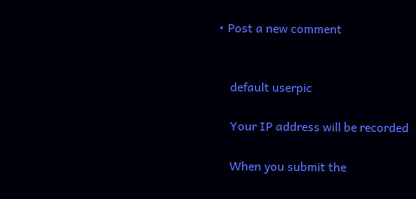• Post a new comment


    default userpic

    Your IP address will be recorded

    When you submit the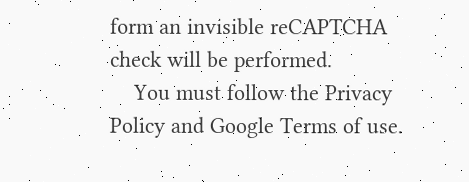form an invisible reCAPTCHA check will be performed.
    You must follow the Privacy Policy and Google Terms of use.